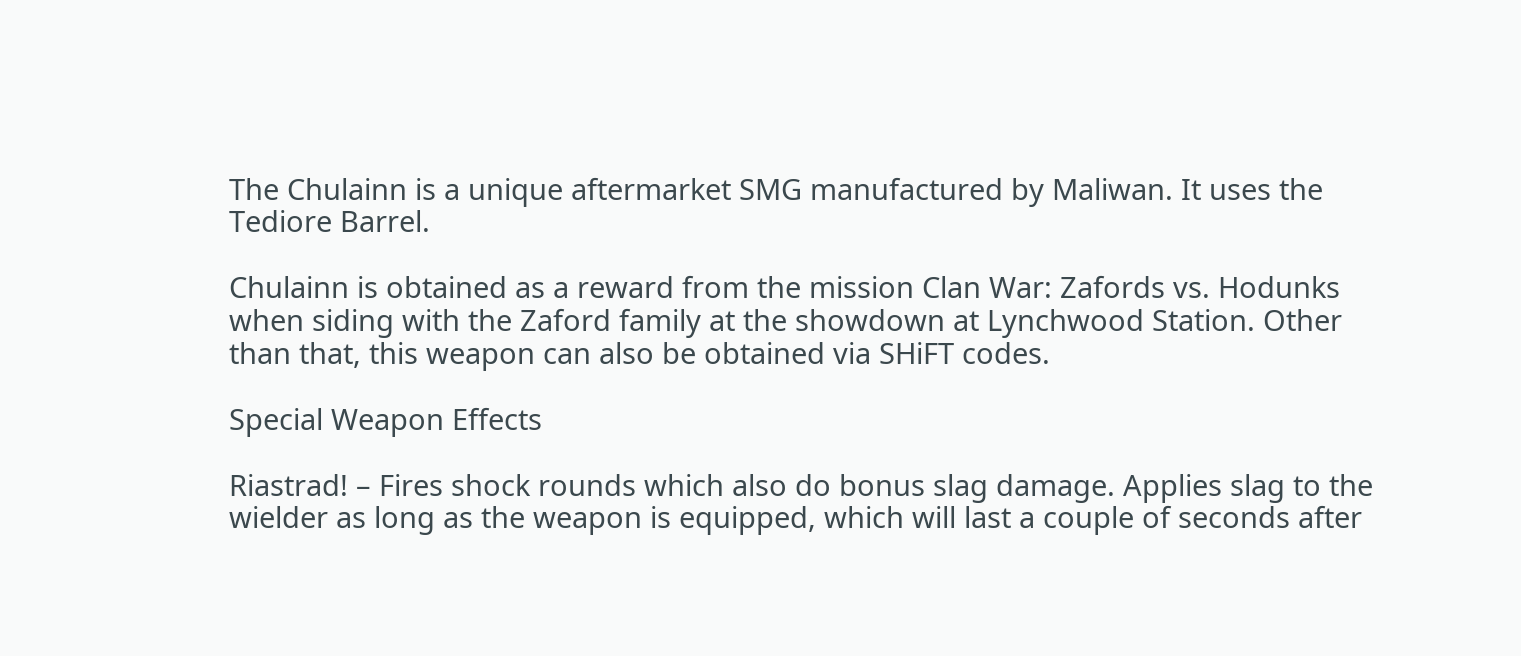The Chulainn is a unique aftermarket SMG manufactured by Maliwan. It uses the Tediore Barrel.

Chulainn is obtained as a reward from the mission Clan War: Zafords vs. Hodunks when siding with the Zaford family at the showdown at Lynchwood Station. Other than that, this weapon can also be obtained via SHiFT codes.

Special Weapon Effects

Riastrad! – Fires shock rounds which also do bonus slag damage. Applies slag to the wielder as long as the weapon is equipped, which will last a couple of seconds after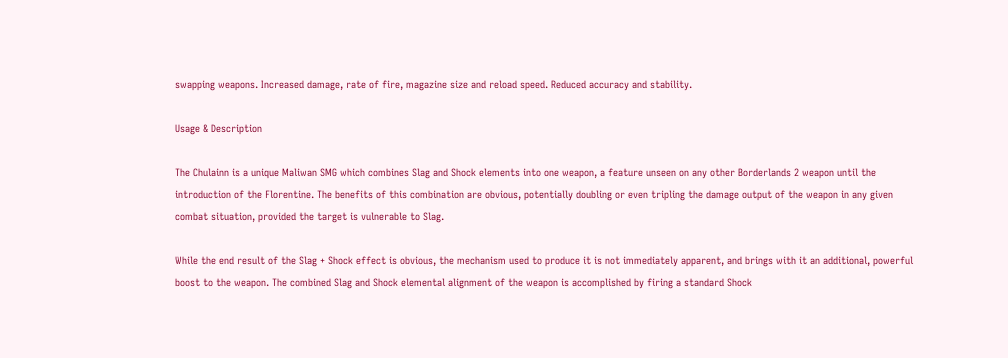swapping weapons. Increased damage, rate of fire, magazine size and reload speed. Reduced accuracy and stability.

Usage & Description

The Chulainn is a unique Maliwan SMG which combines Slag and Shock elements into one weapon, a feature unseen on any other Borderlands 2 weapon until the introduction of the Florentine. The benefits of this combination are obvious, potentially doubling or even tripling the damage output of the weapon in any given combat situation, provided the target is vulnerable to Slag.

While the end result of the Slag + Shock effect is obvious, the mechanism used to produce it is not immediately apparent, and brings with it an additional, powerful boost to the weapon. The combined Slag and Shock elemental alignment of the weapon is accomplished by firing a standard Shock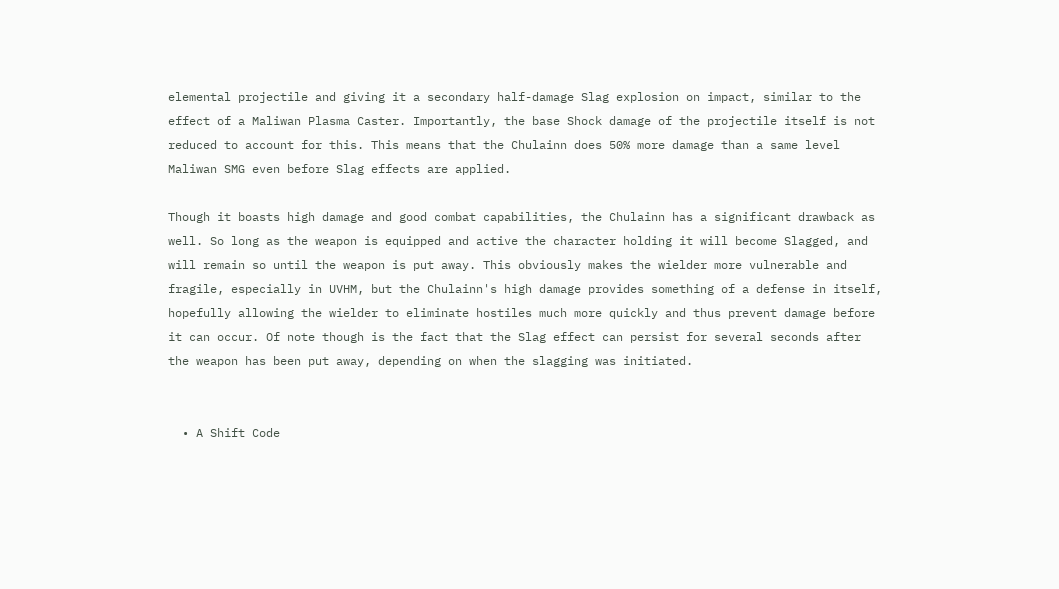elemental projectile and giving it a secondary half-damage Slag explosion on impact, similar to the effect of a Maliwan Plasma Caster. Importantly, the base Shock damage of the projectile itself is not reduced to account for this. This means that the Chulainn does 50% more damage than a same level Maliwan SMG even before Slag effects are applied.

Though it boasts high damage and good combat capabilities, the Chulainn has a significant drawback as well. So long as the weapon is equipped and active the character holding it will become Slagged, and will remain so until the weapon is put away. This obviously makes the wielder more vulnerable and fragile, especially in UVHM, but the Chulainn's high damage provides something of a defense in itself, hopefully allowing the wielder to eliminate hostiles much more quickly and thus prevent damage before it can occur. Of note though is the fact that the Slag effect can persist for several seconds after the weapon has been put away, depending on when the slagging was initiated.


  • A Shift Code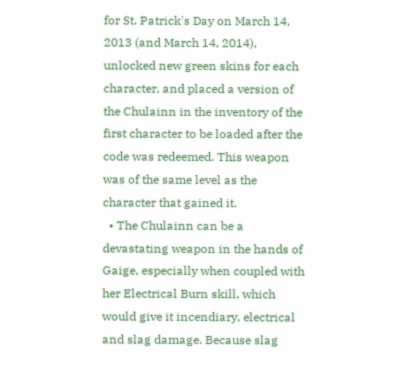for St. Patrick's Day on March 14, 2013 (and March 14, 2014), unlocked new green skins for each character, and placed a version of the Chulainn in the inventory of the first character to be loaded after the code was redeemed. This weapon was of the same level as the character that gained it.
  • The Chulainn can be a devastating weapon in the hands of Gaige, especially when coupled with her Electrical Burn skill, which would give it incendiary, electrical and slag damage. Because slag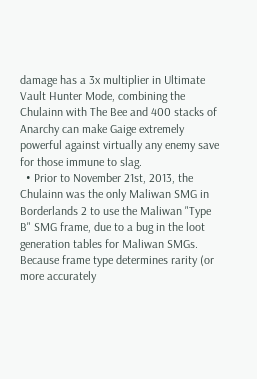damage has a 3x multiplier in Ultimate Vault Hunter Mode, combining the Chulainn with The Bee and 400 stacks of Anarchy can make Gaige extremely powerful against virtually any enemy save for those immune to slag.
  • Prior to November 21st, 2013, the Chulainn was the only Maliwan SMG in Borderlands 2 to use the Maliwan "Type B" SMG frame, due to a bug in the loot generation tables for Maliwan SMGs. Because frame type determines rarity (or more accurately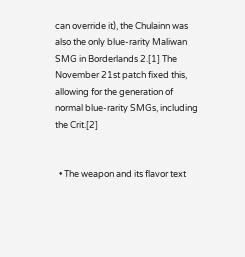can override it), the Chulainn was also the only blue-rarity Maliwan SMG in Borderlands 2.[1] The November 21st patch fixed this, allowing for the generation of normal blue-rarity SMGs, including the Crit.[2]


  • The weapon and its flavor text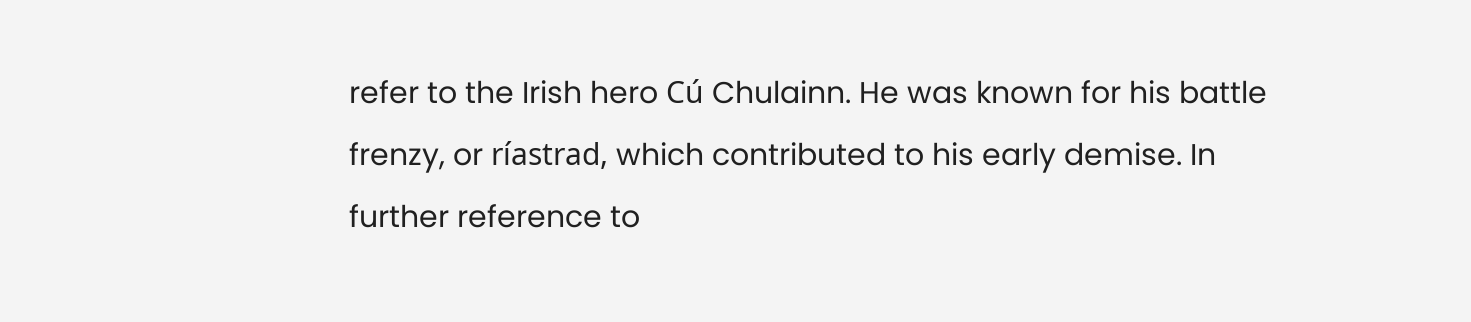refer to the Irish hero Cú Chulainn. He was known for his battle frenzy, or ríastrad, which contributed to his early demise. In further reference to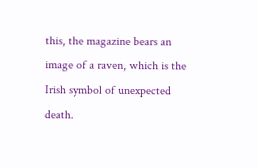this, the magazine bears an image of a raven, which is the Irish symbol of unexpected death.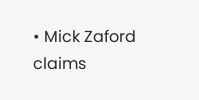• Mick Zaford claims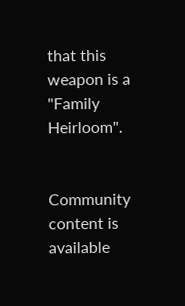that this weapon is a "Family Heirloom".


Community content is available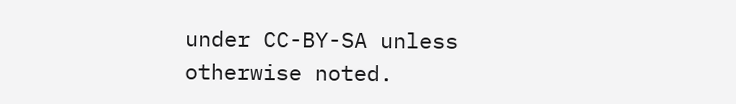under CC-BY-SA unless otherwise noted.